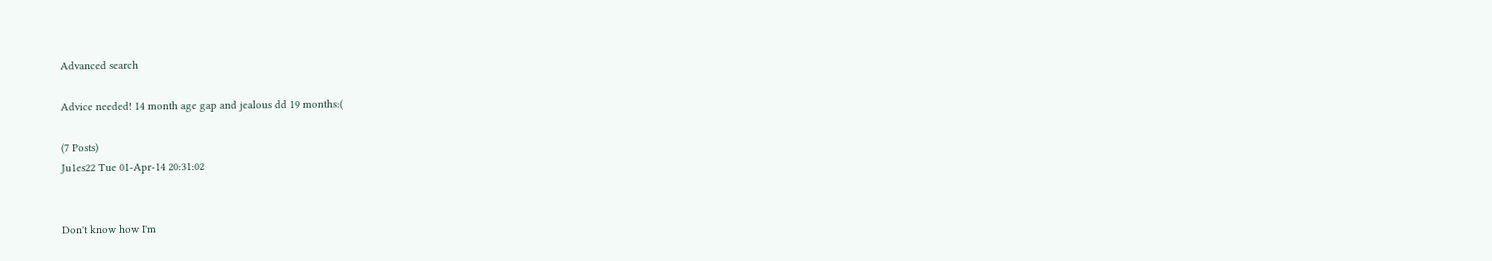Advanced search

Advice needed! 14 month age gap and jealous dd 19 months:(

(7 Posts)
Ju1es22 Tue 01-Apr-14 20:31:02


Don't know how I'm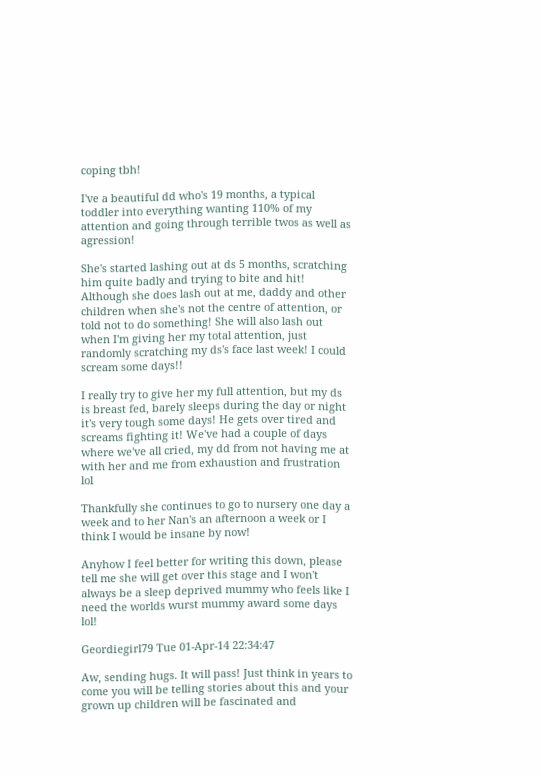coping tbh!

I've a beautiful dd who's 19 months, a typical toddler into everything wanting 110% of my attention and going through terrible twos as well as agression!

She's started lashing out at ds 5 months, scratching him quite badly and trying to bite and hit! Although she does lash out at me, daddy and other children when she's not the centre of attention, or told not to do something! She will also lash out when I'm giving her my total attention, just randomly scratching my ds's face last week! I could scream some days!!

I really try to give her my full attention, but my ds is breast fed, barely sleeps during the day or night it's very tough some days! He gets over tired and screams fighting it! We've had a couple of days where we've all cried, my dd from not having me at with her and me from exhaustion and frustration lol

Thankfully she continues to go to nursery one day a week and to her Nan's an afternoon a week or I think I would be insane by now!

Anyhow I feel better for writing this down, please tell me she will get over this stage and I won't always be a sleep deprived mummy who feels like I need the worlds wurst mummy award some days lol!

Geordiegirl79 Tue 01-Apr-14 22:34:47

Aw, sending hugs. It will pass! Just think in years to come you will be telling stories about this and your grown up children will be fascinated and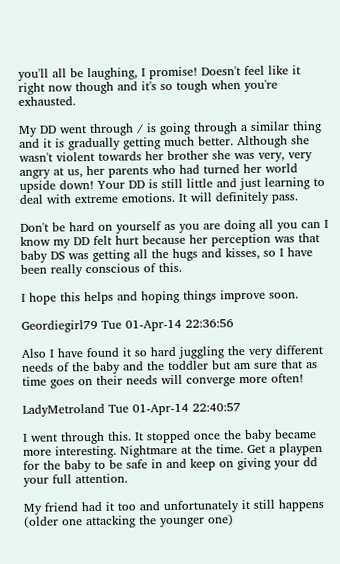you'll all be laughing, I promise! Doesn't feel like it right now though and it's so tough when you're exhausted.

My DD went through / is going through a similar thing and it is gradually getting much better. Although she wasn't violent towards her brother she was very, very angry at us, her parents who had turned her world upside down! Your DD is still little and just learning to deal with extreme emotions. It will definitely pass.

Don't be hard on yourself as you are doing all you can I know my DD felt hurt because her perception was that baby DS was getting all the hugs and kisses, so I have been really conscious of this.

I hope this helps and hoping things improve soon.

Geordiegirl79 Tue 01-Apr-14 22:36:56

Also I have found it so hard juggling the very different needs of the baby and the toddler but am sure that as time goes on their needs will converge more often!

LadyMetroland Tue 01-Apr-14 22:40:57

I went through this. It stopped once the baby became more interesting. Nightmare at the time. Get a playpen for the baby to be safe in and keep on giving your dd your full attention.

My friend had it too and unfortunately it still happens (older one attacking the younger one)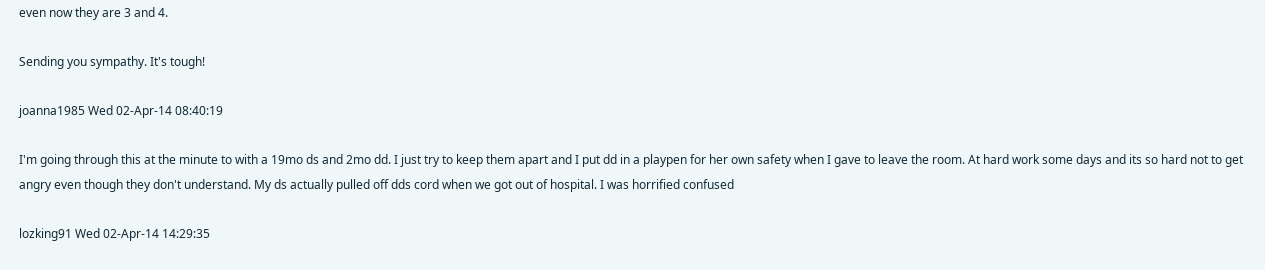even now they are 3 and 4.

Sending you sympathy. It's tough!

joanna1985 Wed 02-Apr-14 08:40:19

I'm going through this at the minute to with a 19mo ds and 2mo dd. I just try to keep them apart and I put dd in a playpen for her own safety when I gave to leave the room. At hard work some days and its so hard not to get angry even though they don't understand. My ds actually pulled off dds cord when we got out of hospital. I was horrified confused

lozking91 Wed 02-Apr-14 14:29:35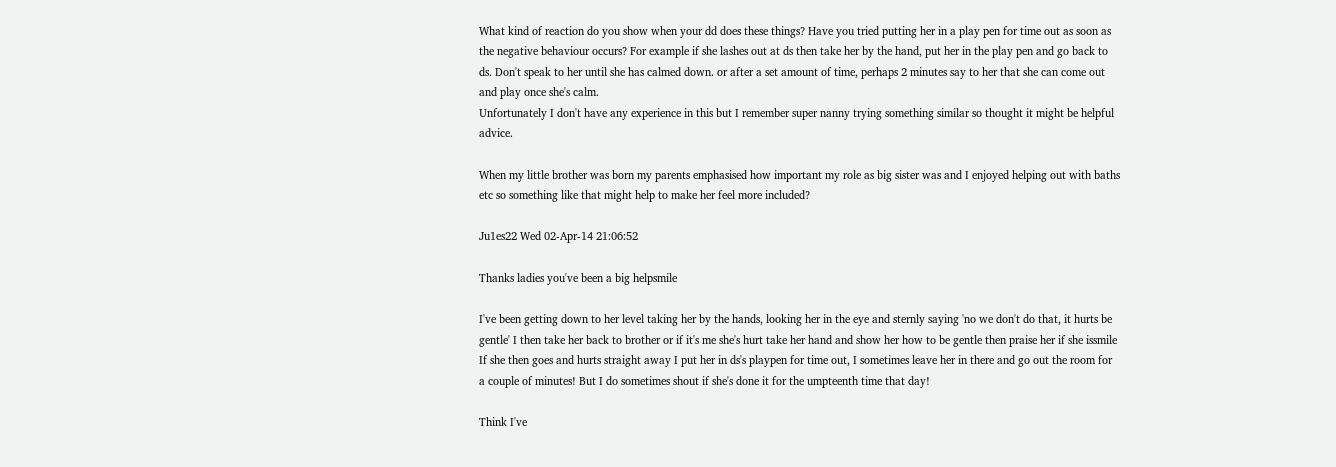What kind of reaction do you show when your dd does these things? Have you tried putting her in a play pen for time out as soon as the negative behaviour occurs? For example if she lashes out at ds then take her by the hand, put her in the play pen and go back to ds. Don't speak to her until she has calmed down. or after a set amount of time, perhaps 2 minutes say to her that she can come out and play once she's calm.
Unfortunately I don't have any experience in this but I remember super nanny trying something similar so thought it might be helpful advice.

When my little brother was born my parents emphasised how important my role as big sister was and I enjoyed helping out with baths etc so something like that might help to make her feel more included?

Ju1es22 Wed 02-Apr-14 21:06:52

Thanks ladies you've been a big helpsmile

I've been getting down to her level taking her by the hands, looking her in the eye and sternly saying 'no we don't do that, it hurts be gentle' I then take her back to brother or if it's me she's hurt take her hand and show her how to be gentle then praise her if she issmile If she then goes and hurts straight away I put her in ds's playpen for time out, I sometimes leave her in there and go out the room for a couple of minutes! But I do sometimes shout if she's done it for the umpteenth time that day!

Think I've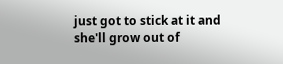just got to stick at it and she'll grow out of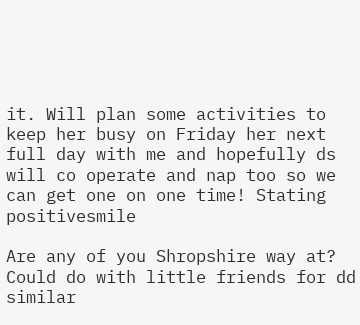it. Will plan some activities to keep her busy on Friday her next full day with me and hopefully ds will co operate and nap too so we can get one on one time! Stating positivesmile

Are any of you Shropshire way at? Could do with little friends for dd similar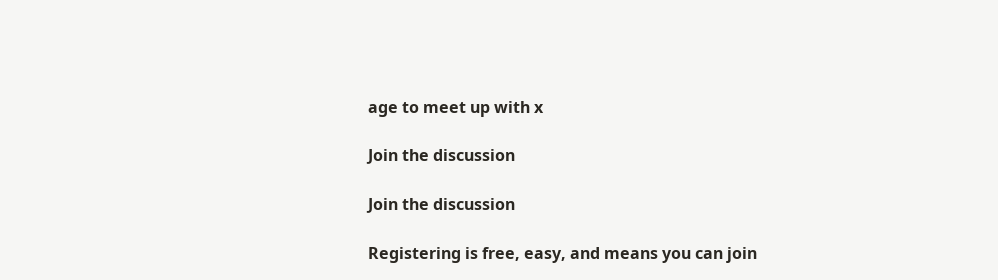age to meet up with x

Join the discussion

Join the discussion

Registering is free, easy, and means you can join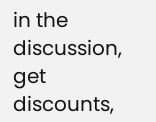in the discussion, get discounts,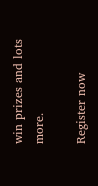win prizes and lots more.

Register now